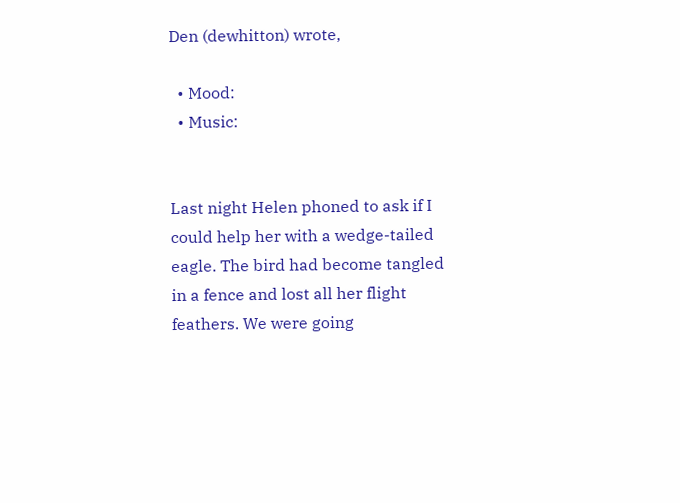Den (dewhitton) wrote,

  • Mood:
  • Music:


Last night Helen phoned to ask if I could help her with a wedge-tailed eagle. The bird had become tangled in a fence and lost all her flight feathers. We were going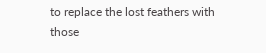to replace the lost feathers with those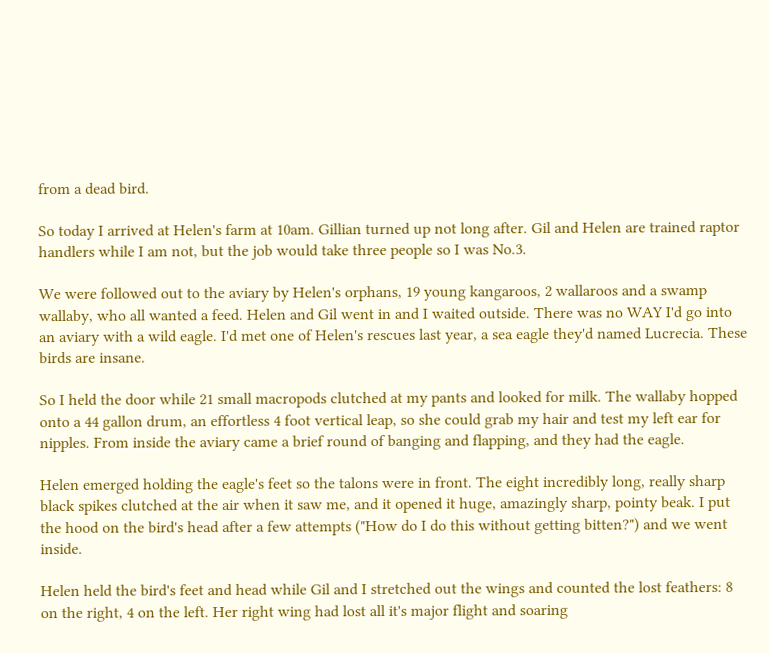from a dead bird.

So today I arrived at Helen's farm at 10am. Gillian turned up not long after. Gil and Helen are trained raptor handlers while I am not, but the job would take three people so I was No.3.

We were followed out to the aviary by Helen's orphans, 19 young kangaroos, 2 wallaroos and a swamp wallaby, who all wanted a feed. Helen and Gil went in and I waited outside. There was no WAY I'd go into an aviary with a wild eagle. I'd met one of Helen's rescues last year, a sea eagle they'd named Lucrecia. These birds are insane.

So I held the door while 21 small macropods clutched at my pants and looked for milk. The wallaby hopped onto a 44 gallon drum, an effortless 4 foot vertical leap, so she could grab my hair and test my left ear for nipples. From inside the aviary came a brief round of banging and flapping, and they had the eagle.

Helen emerged holding the eagle's feet so the talons were in front. The eight incredibly long, really sharp black spikes clutched at the air when it saw me, and it opened it huge, amazingly sharp, pointy beak. I put the hood on the bird's head after a few attempts ("How do I do this without getting bitten?") and we went inside.

Helen held the bird's feet and head while Gil and I stretched out the wings and counted the lost feathers: 8 on the right, 4 on the left. Her right wing had lost all it's major flight and soaring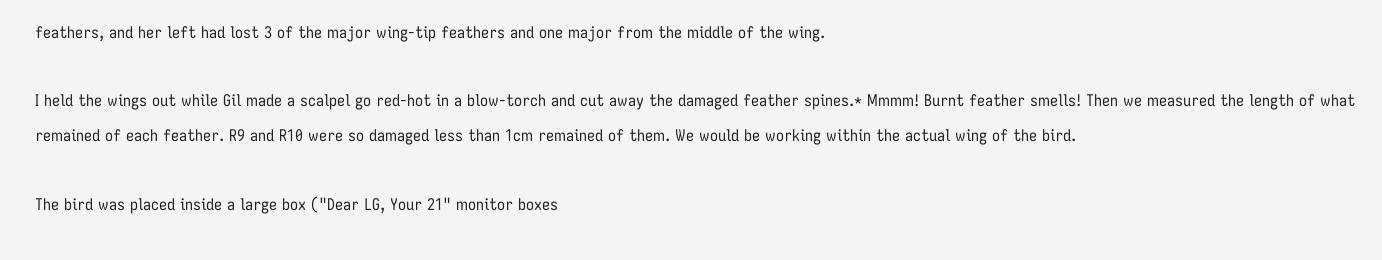feathers, and her left had lost 3 of the major wing-tip feathers and one major from the middle of the wing.

I held the wings out while Gil made a scalpel go red-hot in a blow-torch and cut away the damaged feather spines.* Mmmm! Burnt feather smells! Then we measured the length of what remained of each feather. R9 and R10 were so damaged less than 1cm remained of them. We would be working within the actual wing of the bird.

The bird was placed inside a large box ("Dear LG, Your 21" monitor boxes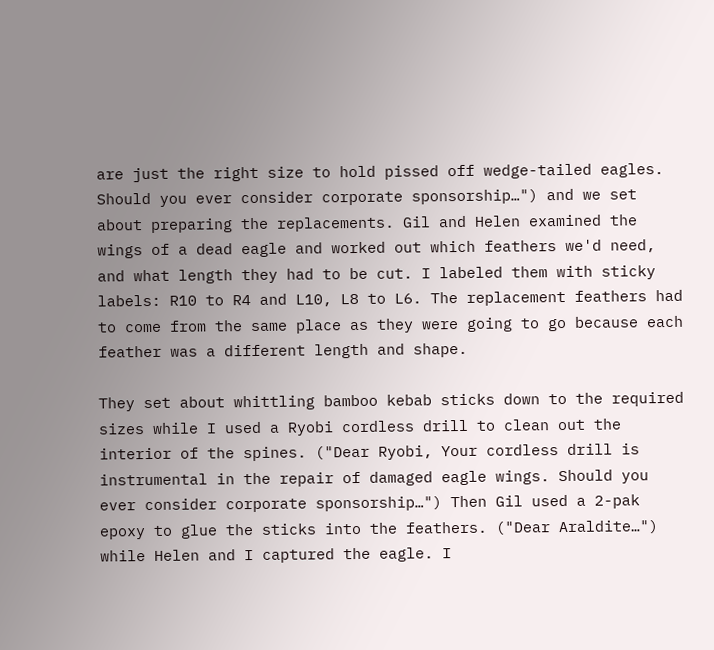are just the right size to hold pissed off wedge-tailed eagles. Should you ever consider corporate sponsorship…") and we set about preparing the replacements. Gil and Helen examined the wings of a dead eagle and worked out which feathers we'd need, and what length they had to be cut. I labeled them with sticky labels: R10 to R4 and L10, L8 to L6. The replacement feathers had to come from the same place as they were going to go because each feather was a different length and shape.

They set about whittling bamboo kebab sticks down to the required sizes while I used a Ryobi cordless drill to clean out the interior of the spines. ("Dear Ryobi, Your cordless drill is instrumental in the repair of damaged eagle wings. Should you ever consider corporate sponsorship…") Then Gil used a 2-pak epoxy to glue the sticks into the feathers. ("Dear Araldite…") while Helen and I captured the eagle. I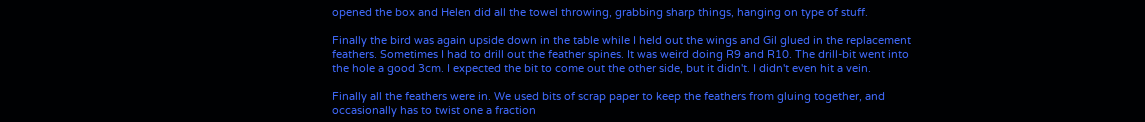opened the box and Helen did all the towel throwing, grabbing sharp things, hanging on type of stuff.

Finally the bird was again upside down in the table while I held out the wings and Gil glued in the replacement feathers. Sometimes I had to drill out the feather spines. It was weird doing R9 and R10. The drill-bit went into the hole a good 3cm. I expected the bit to come out the other side, but it didn't. I didn't even hit a vein.

Finally all the feathers were in. We used bits of scrap paper to keep the feathers from gluing together, and occasionally has to twist one a fraction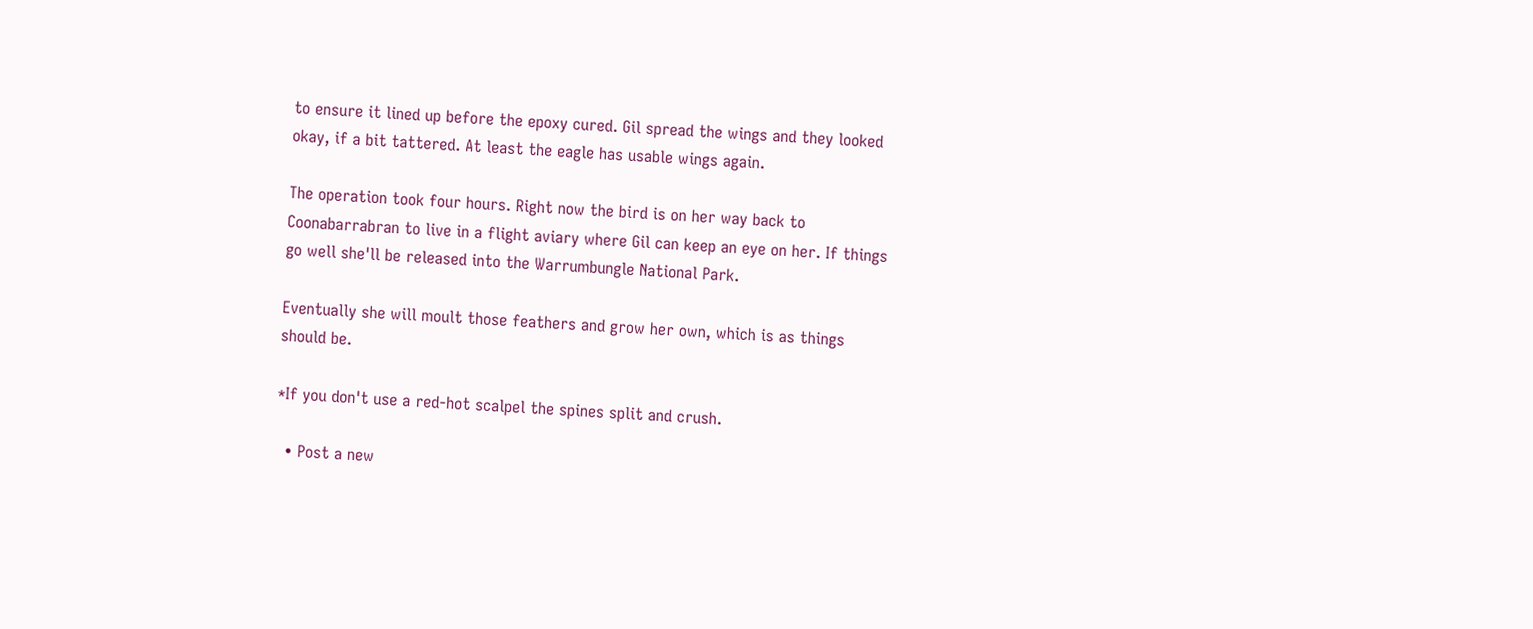to ensure it lined up before the epoxy cured. Gil spread the wings and they looked okay, if a bit tattered. At least the eagle has usable wings again.

The operation took four hours. Right now the bird is on her way back to Coonabarrabran to live in a flight aviary where Gil can keep an eye on her. If things go well she'll be released into the Warrumbungle National Park.

Eventually she will moult those feathers and grow her own, which is as things should be.

*If you don't use a red-hot scalpel the spines split and crush.

  • Post a new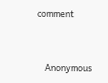comment


    Anonymous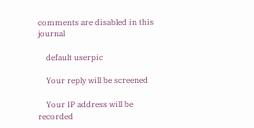comments are disabled in this journal

    default userpic

    Your reply will be screened

    Your IP address will be recorded